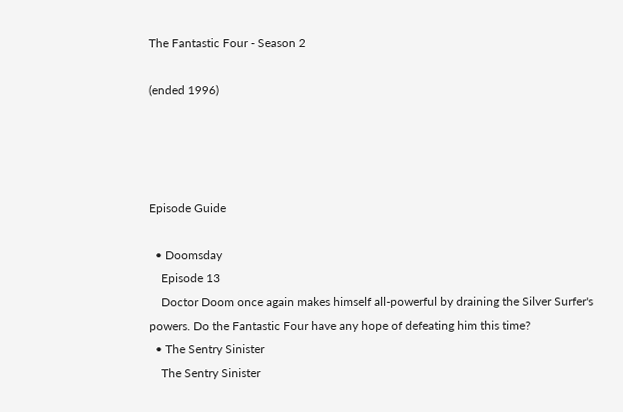The Fantastic Four - Season 2

(ended 1996)




Episode Guide

  • Doomsday
    Episode 13
    Doctor Doom once again makes himself all-powerful by draining the Silver Surfer's powers. Do the Fantastic Four have any hope of defeating him this time?
  • The Sentry Sinister
    The Sentry Sinister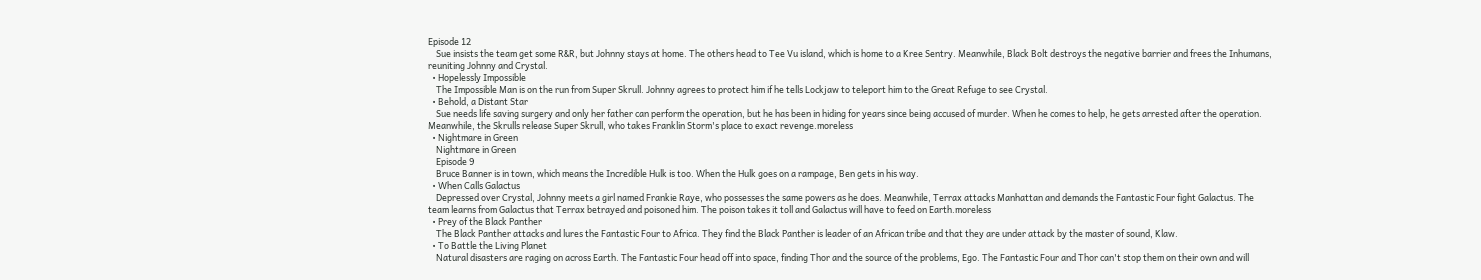Episode 12
    Sue insists the team get some R&R, but Johnny stays at home. The others head to Tee Vu island, which is home to a Kree Sentry. Meanwhile, Black Bolt destroys the negative barrier and frees the Inhumans, reuniting Johnny and Crystal.
  • Hopelessly Impossible
    The Impossible Man is on the run from Super Skrull. Johnny agrees to protect him if he tells Lockjaw to teleport him to the Great Refuge to see Crystal.
  • Behold, a Distant Star
    Sue needs life saving surgery and only her father can perform the operation, but he has been in hiding for years since being accused of murder. When he comes to help, he gets arrested after the operation. Meanwhile, the Skrulls release Super Skrull, who takes Franklin Storm's place to exact revenge.moreless
  • Nightmare in Green
    Nightmare in Green
    Episode 9
    Bruce Banner is in town, which means the Incredible Hulk is too. When the Hulk goes on a rampage, Ben gets in his way.
  • When Calls Galactus
    Depressed over Crystal, Johnny meets a girl named Frankie Raye, who possesses the same powers as he does. Meanwhile, Terrax attacks Manhattan and demands the Fantastic Four fight Galactus. The team learns from Galactus that Terrax betrayed and poisoned him. The poison takes it toll and Galactus will have to feed on Earth.moreless
  • Prey of the Black Panther
    The Black Panther attacks and lures the Fantastic Four to Africa. They find the Black Panther is leader of an African tribe and that they are under attack by the master of sound, Klaw.
  • To Battle the Living Planet
    Natural disasters are raging on across Earth. The Fantastic Four head off into space, finding Thor and the source of the problems, Ego. The Fantastic Four and Thor can't stop them on their own and will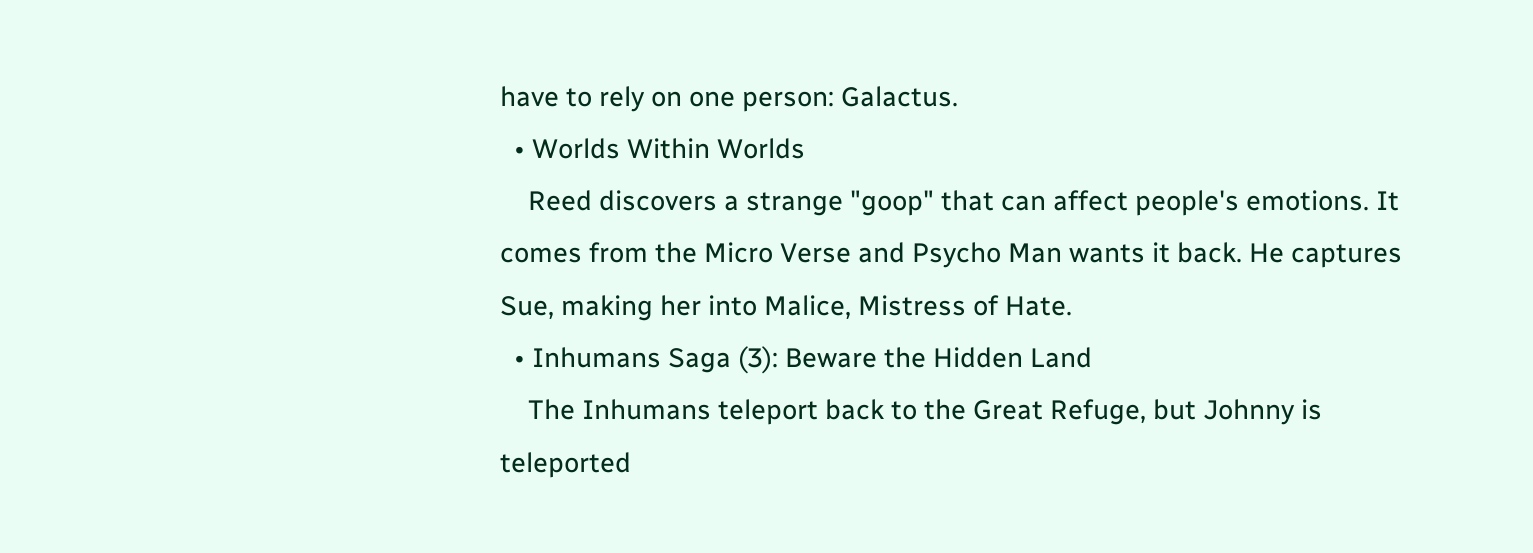have to rely on one person: Galactus.
  • Worlds Within Worlds
    Reed discovers a strange "goop" that can affect people's emotions. It comes from the Micro Verse and Psycho Man wants it back. He captures Sue, making her into Malice, Mistress of Hate.
  • Inhumans Saga (3): Beware the Hidden Land
    The Inhumans teleport back to the Great Refuge, but Johnny is teleported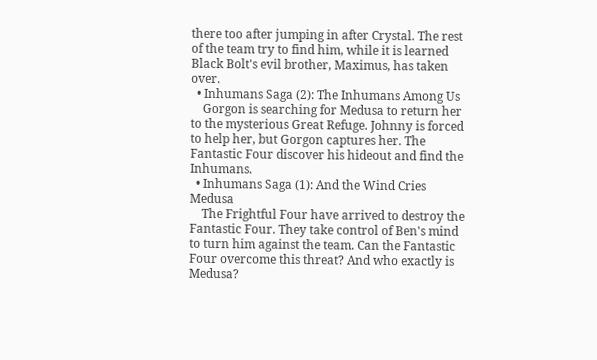there too after jumping in after Crystal. The rest of the team try to find him, while it is learned Black Bolt's evil brother, Maximus, has taken over.
  • Inhumans Saga (2): The Inhumans Among Us
    Gorgon is searching for Medusa to return her to the mysterious Great Refuge. Johnny is forced to help her, but Gorgon captures her. The Fantastic Four discover his hideout and find the Inhumans.
  • Inhumans Saga (1): And the Wind Cries Medusa
    The Frightful Four have arrived to destroy the Fantastic Four. They take control of Ben's mind to turn him against the team. Can the Fantastic Four overcome this threat? And who exactly is Medusa?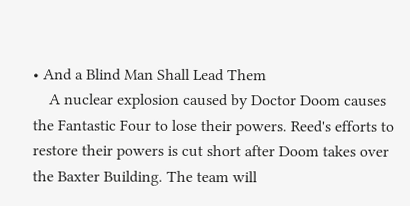• And a Blind Man Shall Lead Them
    A nuclear explosion caused by Doctor Doom causes the Fantastic Four to lose their powers. Reed's efforts to restore their powers is cut short after Doom takes over the Baxter Building. The team will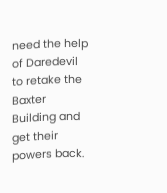need the help of Daredevil to retake the Baxter Building and get their powers back.